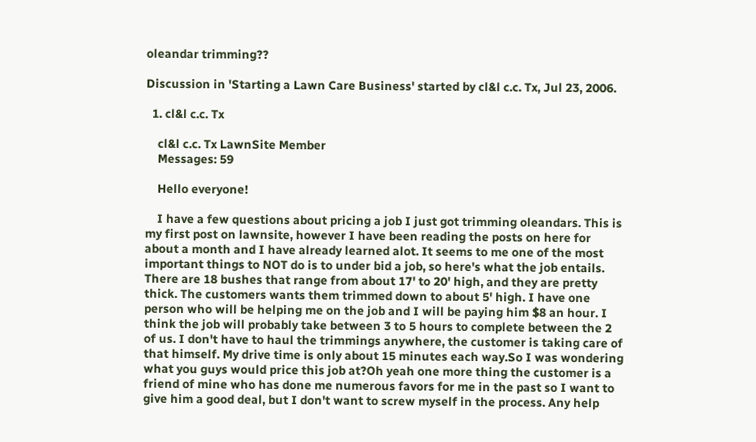oleandar trimming??

Discussion in 'Starting a Lawn Care Business' started by cl&l c.c. Tx, Jul 23, 2006.

  1. cl&l c.c. Tx

    cl&l c.c. Tx LawnSite Member
    Messages: 59

    Hello everyone!

    I have a few questions about pricing a job I just got trimming oleandars. This is my first post on lawnsite, however I have been reading the posts on here for about a month and I have already learned alot. It seems to me one of the most important things to NOT do is to under bid a job, so here's what the job entails. There are 18 bushes that range from about 17' to 20' high, and they are pretty thick. The customers wants them trimmed down to about 5' high. I have one person who will be helping me on the job and I will be paying him $8 an hour. I think the job will probably take between 3 to 5 hours to complete between the 2 of us. I don't have to haul the trimmings anywhere, the customer is taking care of that himself. My drive time is only about 15 minutes each way.So I was wondering what you guys would price this job at?Oh yeah one more thing the customer is a friend of mine who has done me numerous favors for me in the past so I want to give him a good deal, but I don't want to screw myself in the process. Any help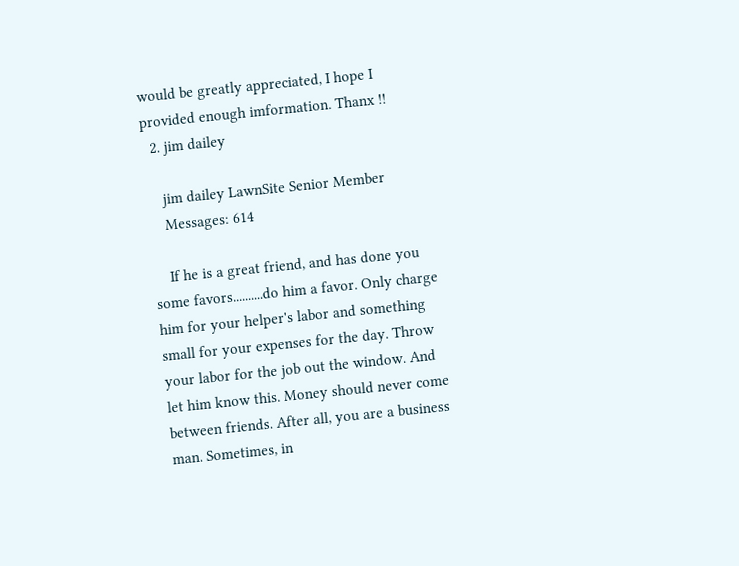would be greatly appreciated, I hope I provided enough imformation. Thanx !!
  2. jim dailey

    jim dailey LawnSite Senior Member
    Messages: 614

    If he is a great friend, and has done you some favors..........do him a favor. Only charge him for your helper's labor and something small for your expenses for the day. Throw your labor for the job out the window. And let him know this. Money should never come between friends. After all, you are a business man. Sometimes, in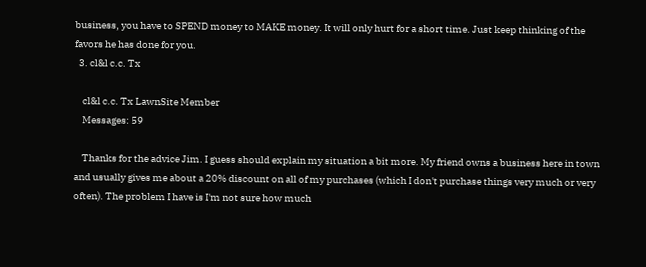business, you have to SPEND money to MAKE money. It will only hurt for a short time. Just keep thinking of the favors he has done for you.
  3. cl&l c.c. Tx

    cl&l c.c. Tx LawnSite Member
    Messages: 59

    Thanks for the advice Jim. I guess should explain my situation a bit more. My friend owns a business here in town and usually gives me about a 20% discount on all of my purchases (which I don't purchase things very much or very often). The problem I have is I'm not sure how much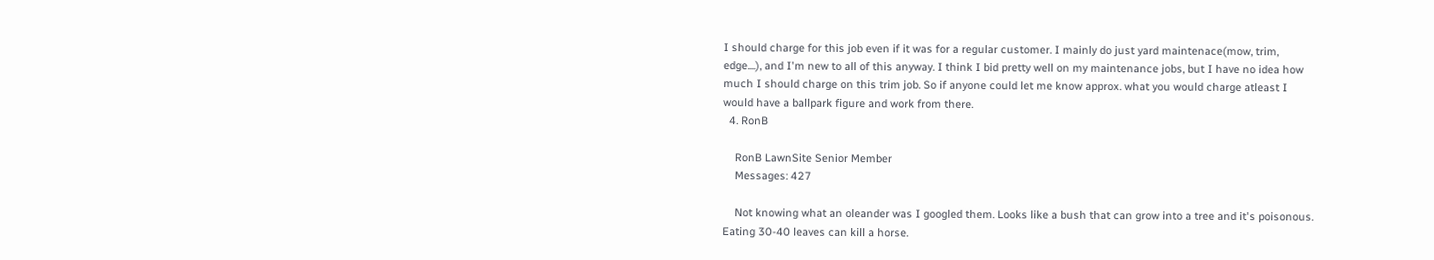I should charge for this job even if it was for a regular customer. I mainly do just yard maintenace(mow, trim, edge....), and I'm new to all of this anyway. I think I bid pretty well on my maintenance jobs, but I have no idea how much I should charge on this trim job. So if anyone could let me know approx. what you would charge atleast I would have a ballpark figure and work from there.
  4. RonB

    RonB LawnSite Senior Member
    Messages: 427

    Not knowing what an oleander was I googled them. Looks like a bush that can grow into a tree and it's poisonous. Eating 30-40 leaves can kill a horse.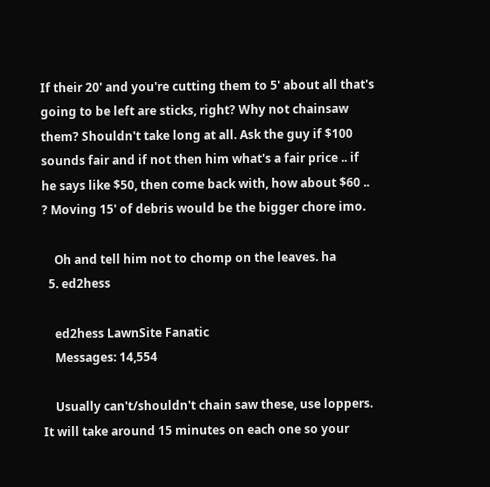If their 20' and you're cutting them to 5' about all that's going to be left are sticks, right? Why not chainsaw them? Shouldn't take long at all. Ask the guy if $100 sounds fair and if not then him what's a fair price .. if he says like $50, then come back with, how about $60 .. ? Moving 15' of debris would be the bigger chore imo.

    Oh and tell him not to chomp on the leaves. ha
  5. ed2hess

    ed2hess LawnSite Fanatic
    Messages: 14,554

    Usually can't/shouldn't chain saw these, use loppers. It will take around 15 minutes on each one so your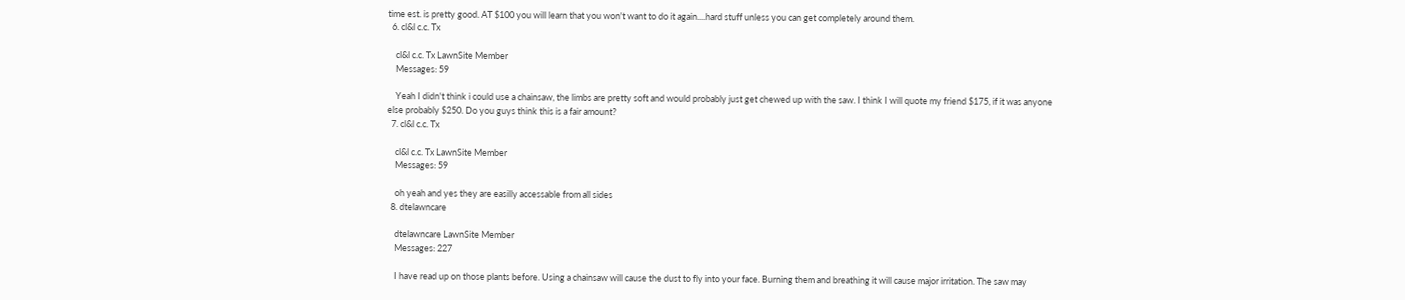time est. is pretty good. AT $100 you will learn that you won't want to do it again....hard stuff unless you can get completely around them.
  6. cl&l c.c. Tx

    cl&l c.c. Tx LawnSite Member
    Messages: 59

    Yeah I didn't think i could use a chainsaw, the limbs are pretty soft and would probably just get chewed up with the saw. I think I will quote my friend $175, if it was anyone else probably $250. Do you guys think this is a fair amount?
  7. cl&l c.c. Tx

    cl&l c.c. Tx LawnSite Member
    Messages: 59

    oh yeah and yes they are easilly accessable from all sides
  8. dtelawncare

    dtelawncare LawnSite Member
    Messages: 227

    I have read up on those plants before. Using a chainsaw will cause the dust to fly into your face. Burning them and breathing it will cause major irritation. The saw may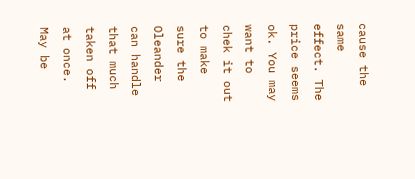cause the same effect. The price seems ok. You may want to chek it out to make sure the Oleander can handle that much taken off at once. May be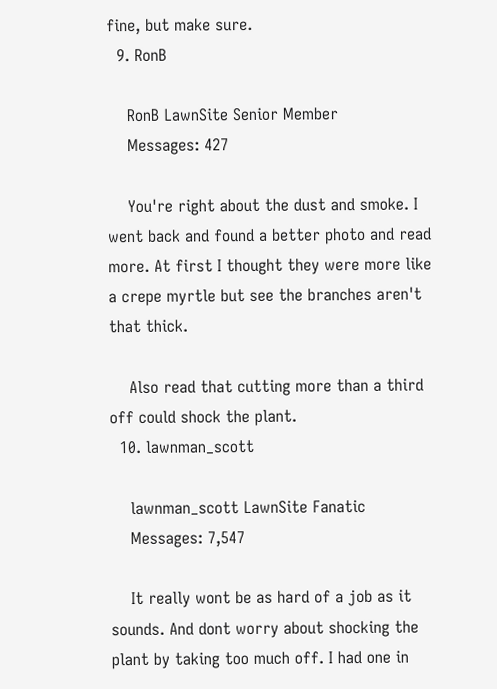fine, but make sure.
  9. RonB

    RonB LawnSite Senior Member
    Messages: 427

    You're right about the dust and smoke. I went back and found a better photo and read more. At first I thought they were more like a crepe myrtle but see the branches aren't that thick.

    Also read that cutting more than a third off could shock the plant.
  10. lawnman_scott

    lawnman_scott LawnSite Fanatic
    Messages: 7,547

    It really wont be as hard of a job as it sounds. And dont worry about shocking the plant by taking too much off. I had one in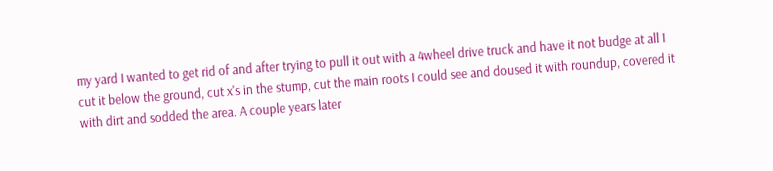my yard I wanted to get rid of and after trying to pull it out with a 4wheel drive truck and have it not budge at all I cut it below the ground, cut x's in the stump, cut the main roots I could see and doused it with roundup, covered it with dirt and sodded the area. A couple years later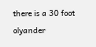there is a 30 foot olyander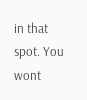in that spot. You wont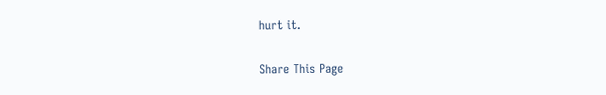hurt it.

Share This Page